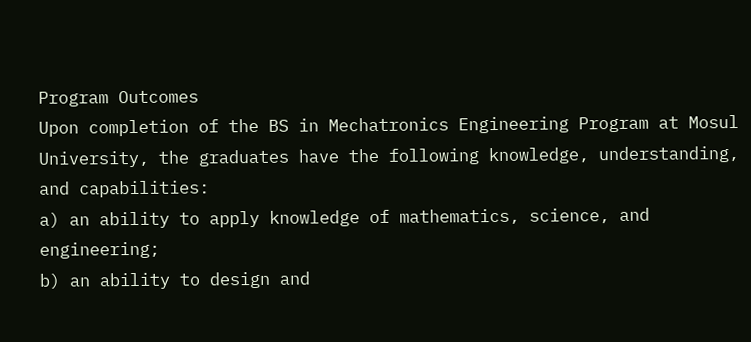Program Outcomes
Upon completion of the BS in Mechatronics Engineering Program at Mosul University, the graduates have the following knowledge, understanding, and capabilities:
a) an ability to apply knowledge of mathematics, science, and engineering;
b) an ability to design and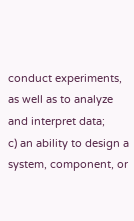conduct experiments, as well as to analyze and interpret data;
c) an ability to design a system, component, or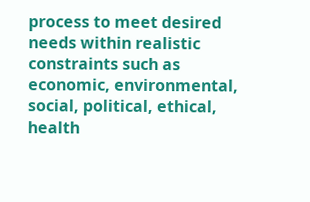process to meet desired needs within realistic constraints such as economic, environmental, social, political, ethical, health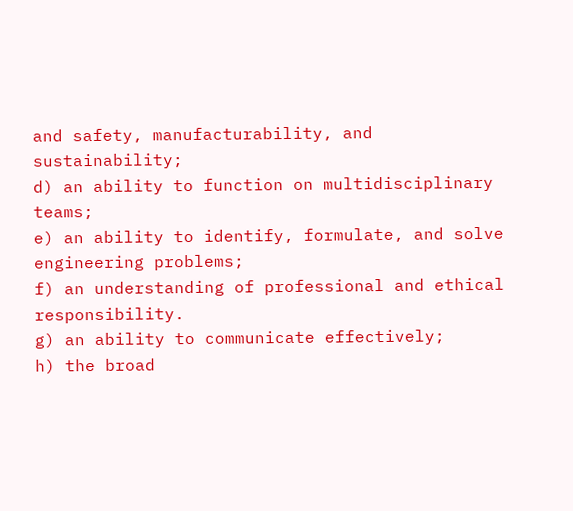and safety, manufacturability, and sustainability;
d) an ability to function on multidisciplinary teams;
e) an ability to identify, formulate, and solve engineering problems;
f) an understanding of professional and ethical responsibility.
g) an ability to communicate effectively;
h) the broad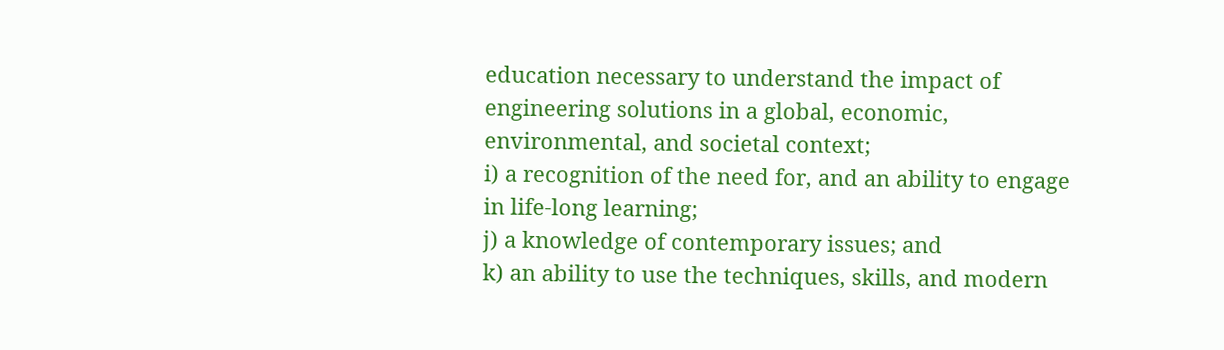education necessary to understand the impact of engineering solutions in a global, economic, environmental, and societal context;
i) a recognition of the need for, and an ability to engage in life-long learning;
j) a knowledge of contemporary issues; and
k) an ability to use the techniques, skills, and modern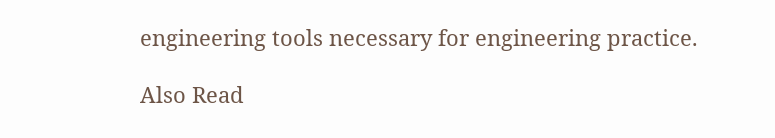engineering tools necessary for engineering practice.

Also Read